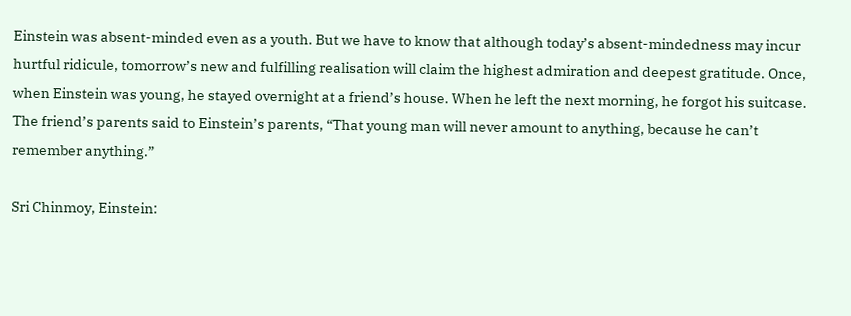Einstein was absent-minded even as a youth. But we have to know that although today’s absent-mindedness may incur hurtful ridicule, tomorrow’s new and fulfilling realisation will claim the highest admiration and deepest gratitude. Once, when Einstein was young, he stayed overnight at a friend’s house. When he left the next morning, he forgot his suitcase. The friend’s parents said to Einstein’s parents, “That young man will never amount to anything, because he can’t remember anything.”

Sri Chinmoy, Einstein: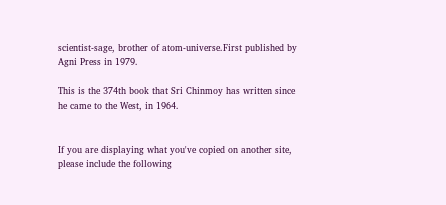scientist-sage, brother of atom-universe.First published by Agni Press in 1979.

This is the 374th book that Sri Chinmoy has written since he came to the West, in 1964.


If you are displaying what you've copied on another site, please include the following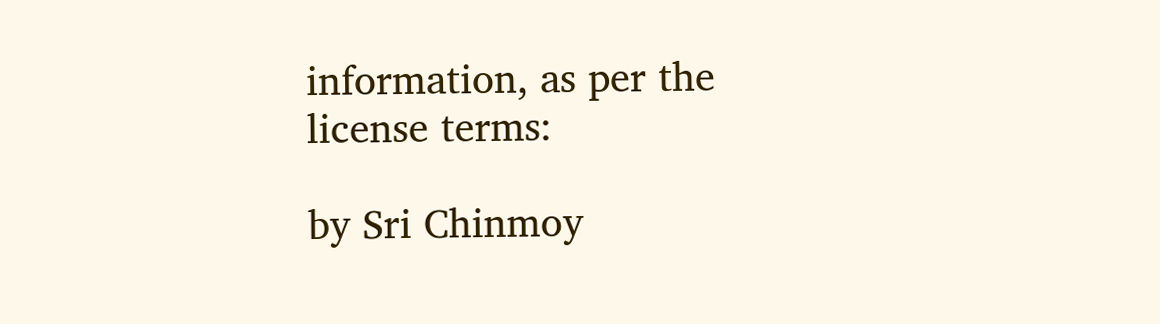information, as per the license terms:

by Sri Chinmoy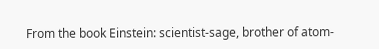From the book Einstein: scientist-sage, brother of atom-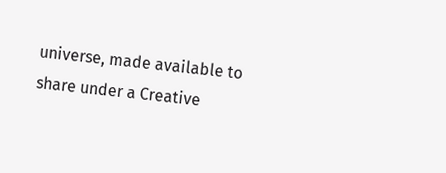universe, made available to share under a Creative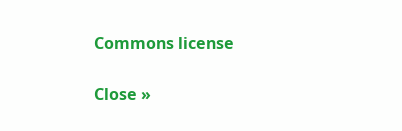Commons license

Close »